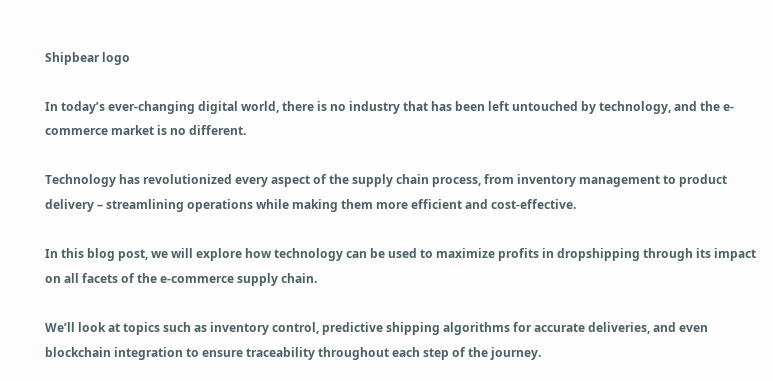Shipbear logo

In today’s ever-changing digital world, there is no industry that has been left untouched by technology, and the e-commerce market is no different.

Technology has revolutionized every aspect of the supply chain process, from inventory management to product delivery – streamlining operations while making them more efficient and cost-effective.

In this blog post, we will explore how technology can be used to maximize profits in dropshipping through its impact on all facets of the e-commerce supply chain.

We’ll look at topics such as inventory control, predictive shipping algorithms for accurate deliveries, and even blockchain integration to ensure traceability throughout each step of the journey.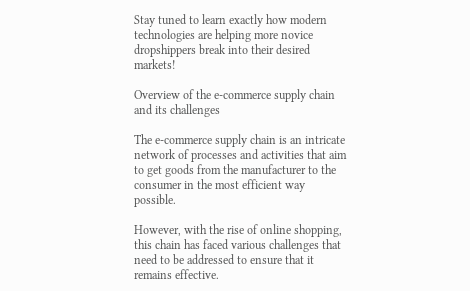Stay tuned to learn exactly how modern technologies are helping more novice dropshippers break into their desired markets!

Overview of the e-commerce supply chain and its challenges

The e-commerce supply chain is an intricate network of processes and activities that aim to get goods from the manufacturer to the consumer in the most efficient way possible.

However, with the rise of online shopping, this chain has faced various challenges that need to be addressed to ensure that it remains effective.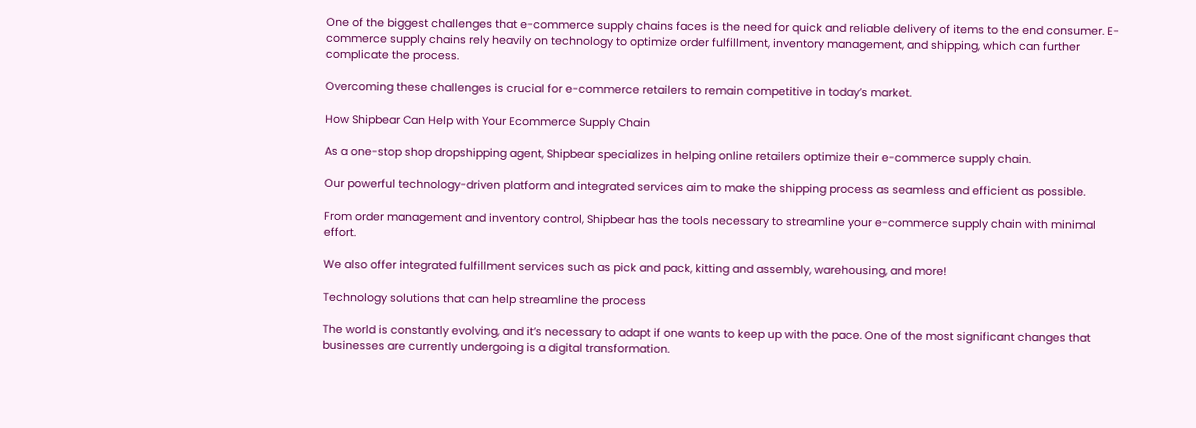One of the biggest challenges that e-commerce supply chains faces is the need for quick and reliable delivery of items to the end consumer. E-commerce supply chains rely heavily on technology to optimize order fulfillment, inventory management, and shipping, which can further complicate the process.

Overcoming these challenges is crucial for e-commerce retailers to remain competitive in today’s market.

How Shipbear Can Help with Your Ecommerce Supply Chain

As a one-stop shop dropshipping agent, Shipbear specializes in helping online retailers optimize their e-commerce supply chain.

Our powerful technology-driven platform and integrated services aim to make the shipping process as seamless and efficient as possible.

From order management and inventory control, Shipbear has the tools necessary to streamline your e-commerce supply chain with minimal effort.

We also offer integrated fulfillment services such as pick and pack, kitting and assembly, warehousing, and more!

Technology solutions that can help streamline the process

The world is constantly evolving, and it’s necessary to adapt if one wants to keep up with the pace. One of the most significant changes that businesses are currently undergoing is a digital transformation.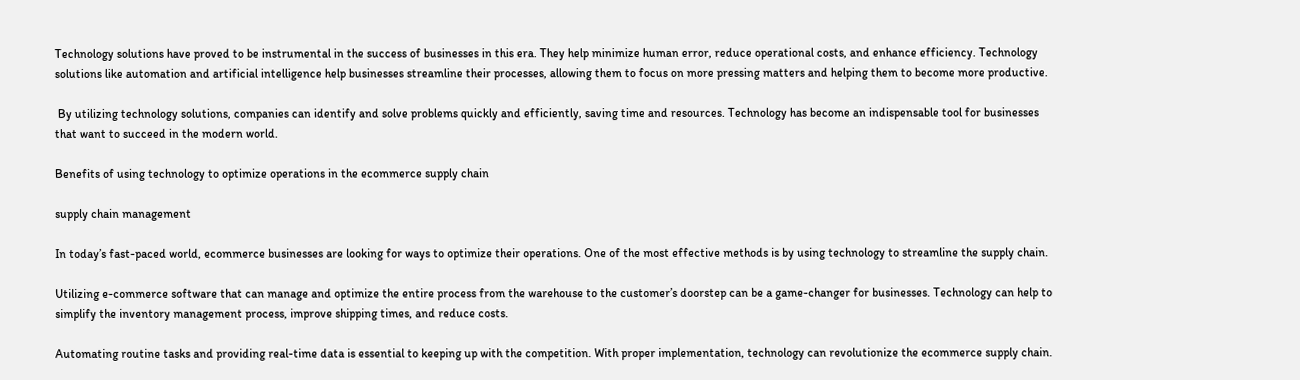Technology solutions have proved to be instrumental in the success of businesses in this era. They help minimize human error, reduce operational costs, and enhance efficiency. Technology solutions like automation and artificial intelligence help businesses streamline their processes, allowing them to focus on more pressing matters and helping them to become more productive.

 By utilizing technology solutions, companies can identify and solve problems quickly and efficiently, saving time and resources. Technology has become an indispensable tool for businesses that want to succeed in the modern world.

Benefits of using technology to optimize operations in the ecommerce supply chain

supply chain management

In today’s fast-paced world, ecommerce businesses are looking for ways to optimize their operations. One of the most effective methods is by using technology to streamline the supply chain.

Utilizing e-commerce software that can manage and optimize the entire process from the warehouse to the customer’s doorstep can be a game-changer for businesses. Technology can help to simplify the inventory management process, improve shipping times, and reduce costs.

Automating routine tasks and providing real-time data is essential to keeping up with the competition. With proper implementation, technology can revolutionize the ecommerce supply chain.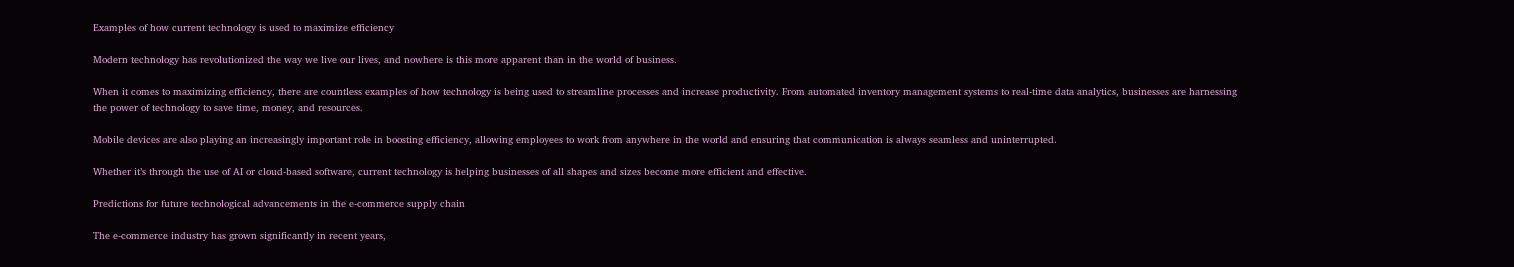Examples of how current technology is used to maximize efficiency

Modern technology has revolutionized the way we live our lives, and nowhere is this more apparent than in the world of business.

When it comes to maximizing efficiency, there are countless examples of how technology is being used to streamline processes and increase productivity. From automated inventory management systems to real-time data analytics, businesses are harnessing the power of technology to save time, money, and resources.

Mobile devices are also playing an increasingly important role in boosting efficiency, allowing employees to work from anywhere in the world and ensuring that communication is always seamless and uninterrupted.

Whether it’s through the use of AI or cloud-based software, current technology is helping businesses of all shapes and sizes become more efficient and effective.

Predictions for future technological advancements in the e-commerce supply chain

The e-commerce industry has grown significantly in recent years,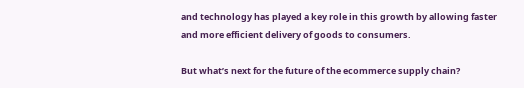and technology has played a key role in this growth by allowing faster and more efficient delivery of goods to consumers.

But what’s next for the future of the ecommerce supply chain?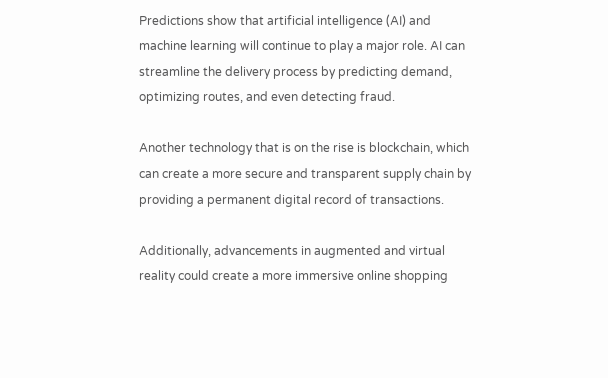Predictions show that artificial intelligence (AI) and machine learning will continue to play a major role. AI can streamline the delivery process by predicting demand, optimizing routes, and even detecting fraud.

Another technology that is on the rise is blockchain, which can create a more secure and transparent supply chain by providing a permanent digital record of transactions.

Additionally, advancements in augmented and virtual reality could create a more immersive online shopping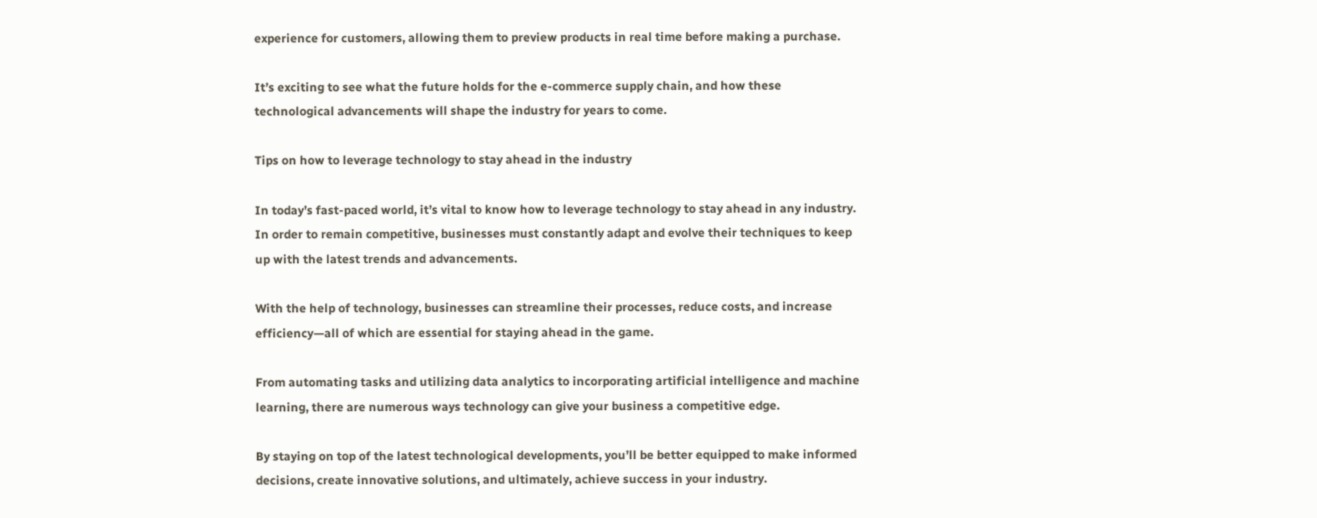experience for customers, allowing them to preview products in real time before making a purchase.

It’s exciting to see what the future holds for the e-commerce supply chain, and how these technological advancements will shape the industry for years to come.

Tips on how to leverage technology to stay ahead in the industry

In today’s fast-paced world, it’s vital to know how to leverage technology to stay ahead in any industry. In order to remain competitive, businesses must constantly adapt and evolve their techniques to keep up with the latest trends and advancements.

With the help of technology, businesses can streamline their processes, reduce costs, and increase efficiency—all of which are essential for staying ahead in the game.

From automating tasks and utilizing data analytics to incorporating artificial intelligence and machine learning, there are numerous ways technology can give your business a competitive edge.

By staying on top of the latest technological developments, you’ll be better equipped to make informed decisions, create innovative solutions, and ultimately, achieve success in your industry.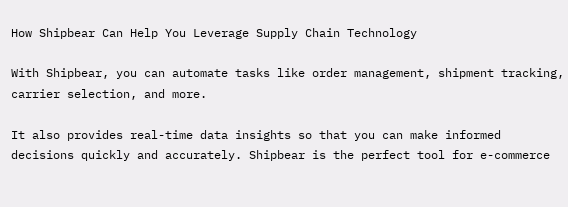How Shipbear Can Help You Leverage Supply Chain Technology

With Shipbear, you can automate tasks like order management, shipment tracking, carrier selection, and more.

It also provides real-time data insights so that you can make informed decisions quickly and accurately. Shipbear is the perfect tool for e-commerce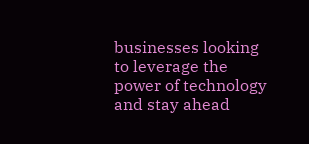businesses looking to leverage the power of technology and stay ahead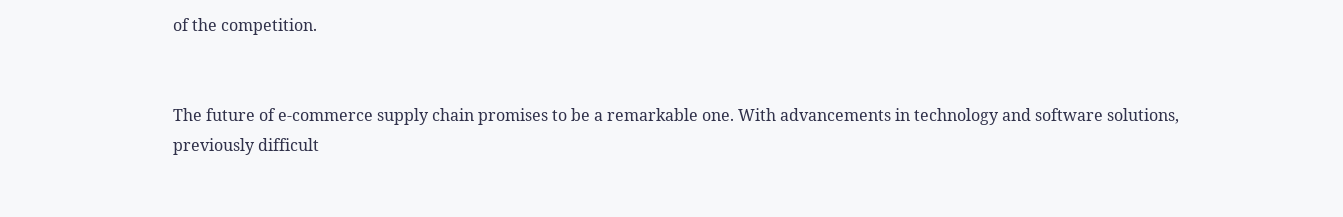of the competition.


The future of e-commerce supply chain promises to be a remarkable one. With advancements in technology and software solutions, previously difficult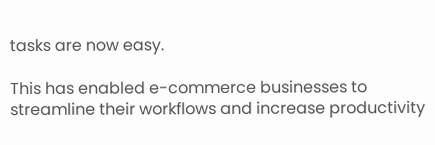tasks are now easy.

This has enabled e-commerce businesses to streamline their workflows and increase productivity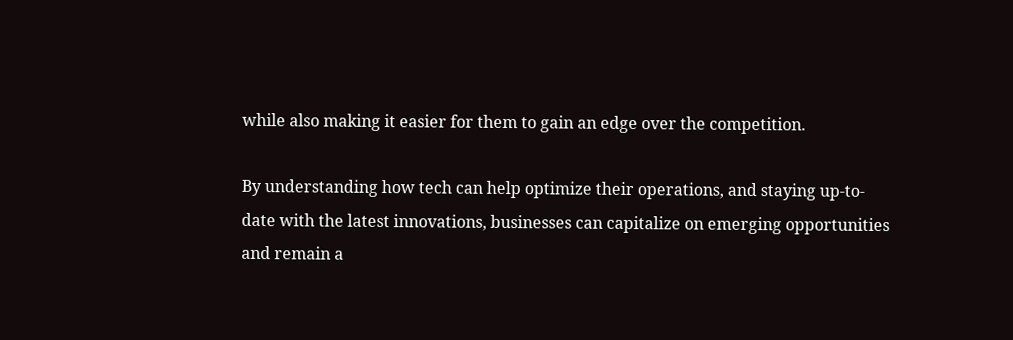while also making it easier for them to gain an edge over the competition.

By understanding how tech can help optimize their operations, and staying up-to-date with the latest innovations, businesses can capitalize on emerging opportunities and remain a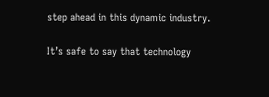step ahead in this dynamic industry.

It’s safe to say that technology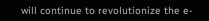will continue to revolutionize the e-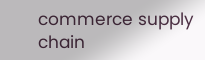commerce supply chain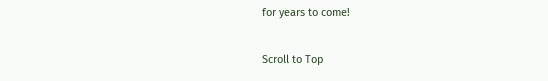for years to come!

Scroll to Top